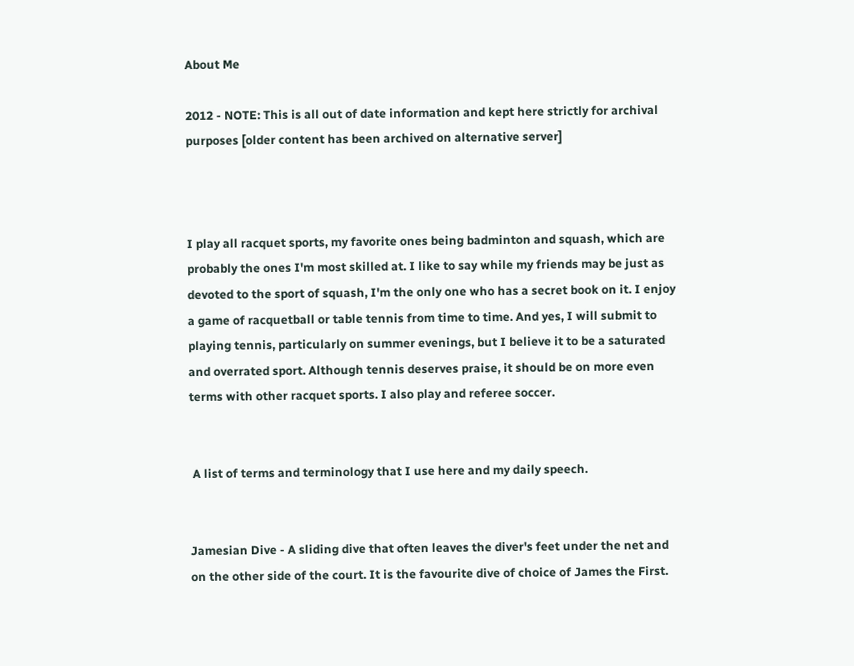About Me

2012 - NOTE: This is all out of date information and kept here strictly for archival purposes [older content has been archived on alternative server]



I play all racquet sports, my favorite ones being badminton and squash, which are probably the ones I'm most skilled at. I like to say while my friends may be just as devoted to the sport of squash, I'm the only one who has a secret book on it. I enjoy a game of racquetball or table tennis from time to time. And yes, I will submit to playing tennis, particularly on summer evenings, but I believe it to be a saturated and overrated sport. Although tennis deserves praise, it should be on more even terms with other racquet sports. I also play and referee soccer.


 A list of terms and terminology that I use here and my daily speech.


Jamesian Dive - A sliding dive that often leaves the diver's feet under the net and on the other side of the court. It is the favourite dive of choice of James the First.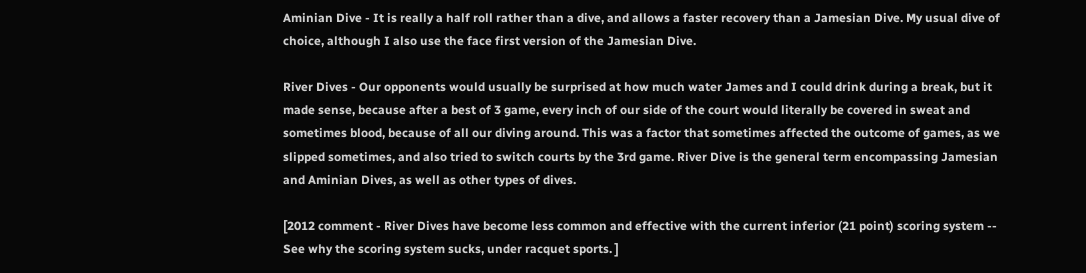Aminian Dive - It is really a half roll rather than a dive, and allows a faster recovery than a Jamesian Dive. My usual dive of choice, although I also use the face first version of the Jamesian Dive.

River Dives - Our opponents would usually be surprised at how much water James and I could drink during a break, but it made sense, because after a best of 3 game, every inch of our side of the court would literally be covered in sweat and sometimes blood, because of all our diving around. This was a factor that sometimes affected the outcome of games, as we slipped sometimes, and also tried to switch courts by the 3rd game. River Dive is the general term encompassing Jamesian and Aminian Dives, as well as other types of dives.

[2012 comment - River Dives have become less common and effective with the current inferior (21 point) scoring system --  See why the scoring system sucks, under racquet sports. ]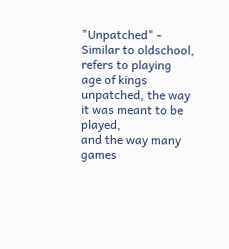"Unpatched" - Similar to oldschool, refers to playing
age of kings unpatched, the way it was meant to be played,
and the way many games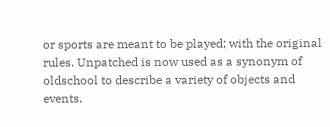or sports are meant to be played; with the original rules. Unpatched is now used as a synonym of oldschool to describe a variety of objects and events.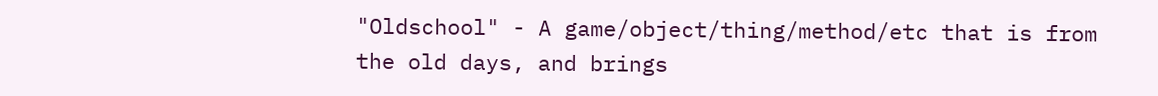"Oldschool" - A game/object/thing/method/etc that is from
the old days, and brings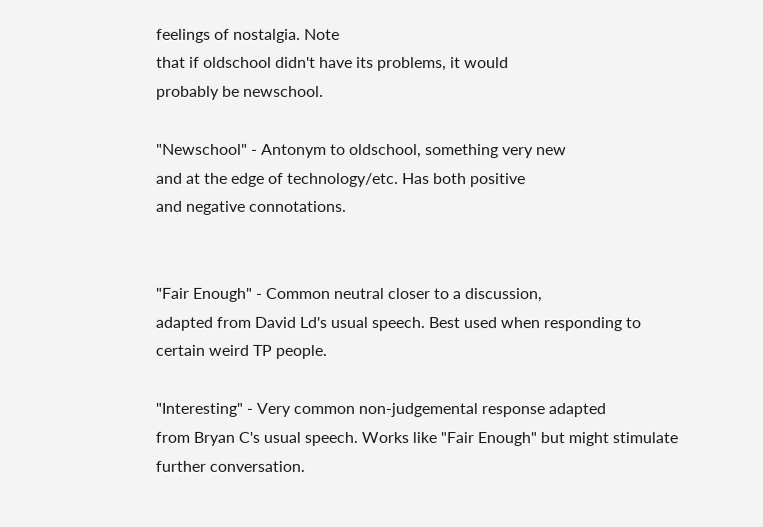feelings of nostalgia. Note
that if oldschool didn't have its problems, it would
probably be newschool.

"Newschool" - Antonym to oldschool, something very new
and at the edge of technology/etc. Has both positive
and negative connotations.


"Fair Enough" - Common neutral closer to a discussion,
adapted from David Ld's usual speech. Best used when responding to certain weird TP people.

"Interesting" - Very common non-judgemental response adapted
from Bryan C's usual speech. Works like "Fair Enough" but might stimulate further conversation.